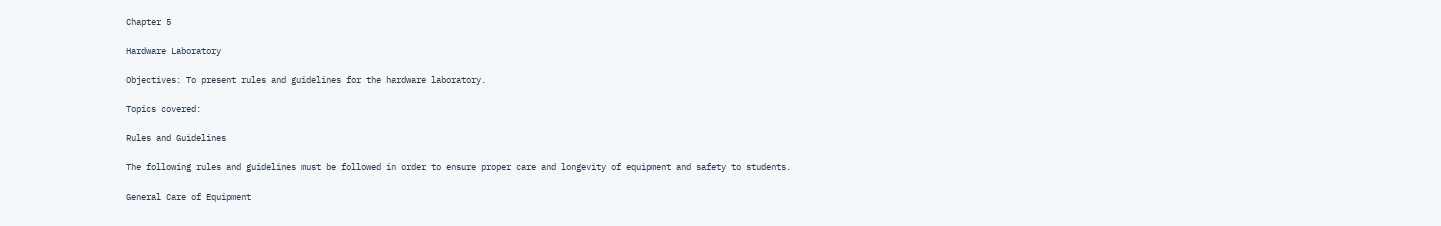Chapter 5

Hardware Laboratory

Objectives: To present rules and guidelines for the hardware laboratory.

Topics covered:

Rules and Guidelines

The following rules and guidelines must be followed in order to ensure proper care and longevity of equipment and safety to students.

General Care of Equipment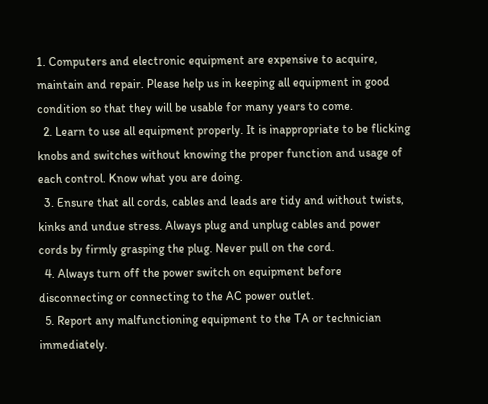1. Computers and electronic equipment are expensive to acquire, maintain and repair. Please help us in keeping all equipment in good condition so that they will be usable for many years to come.
  2. Learn to use all equipment properly. It is inappropriate to be flicking knobs and switches without knowing the proper function and usage of each control. Know what you are doing.
  3. Ensure that all cords, cables and leads are tidy and without twists, kinks and undue stress. Always plug and unplug cables and power cords by firmly grasping the plug. Never pull on the cord.
  4. Always turn off the power switch on equipment before disconnecting or connecting to the AC power outlet.
  5. Report any malfunctioning equipment to the TA or technician immediately.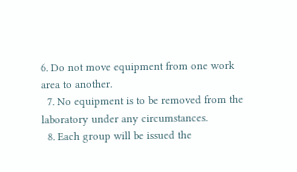6. Do not move equipment from one work area to another.
  7. No equipment is to be removed from the laboratory under any circumstances.
  8. Each group will be issued the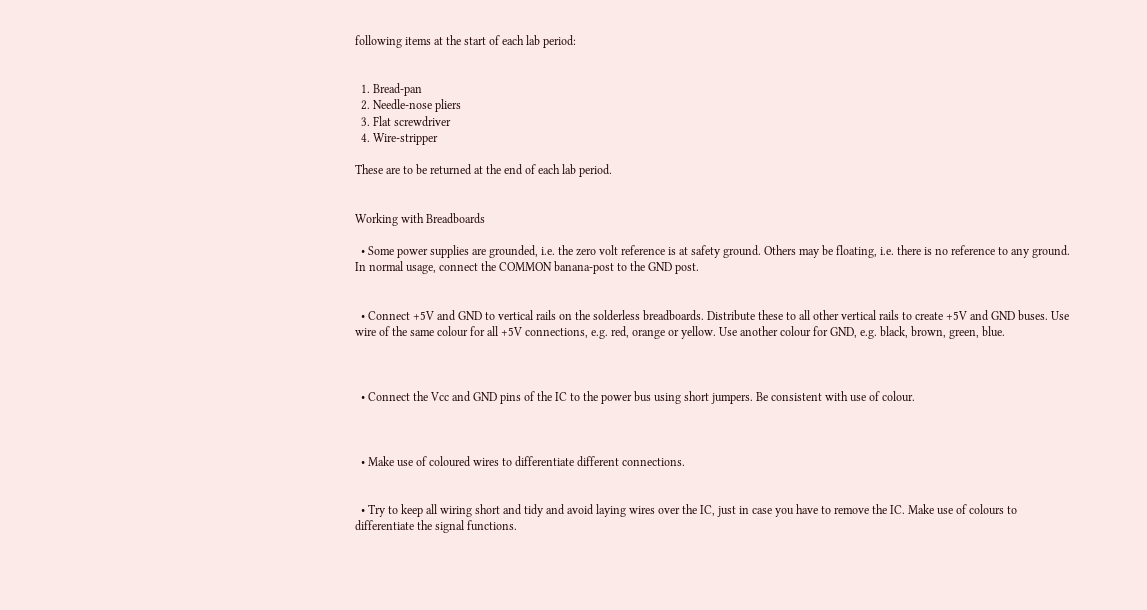following items at the start of each lab period:


  1. Bread-pan
  2. Needle-nose pliers
  3. Flat screwdriver
  4. Wire-stripper

These are to be returned at the end of each lab period.


Working with Breadboards

  • Some power supplies are grounded, i.e. the zero volt reference is at safety ground. Others may be floating, i.e. there is no reference to any ground. In normal usage, connect the COMMON banana-post to the GND post.


  • Connect +5V and GND to vertical rails on the solderless breadboards. Distribute these to all other vertical rails to create +5V and GND buses. Use wire of the same colour for all +5V connections, e.g. red, orange or yellow. Use another colour for GND, e.g. black, brown, green, blue.



  • Connect the Vcc and GND pins of the IC to the power bus using short jumpers. Be consistent with use of colour.



  • Make use of coloured wires to differentiate different connections.


  • Try to keep all wiring short and tidy and avoid laying wires over the IC, just in case you have to remove the IC. Make use of colours to differentiate the signal functions.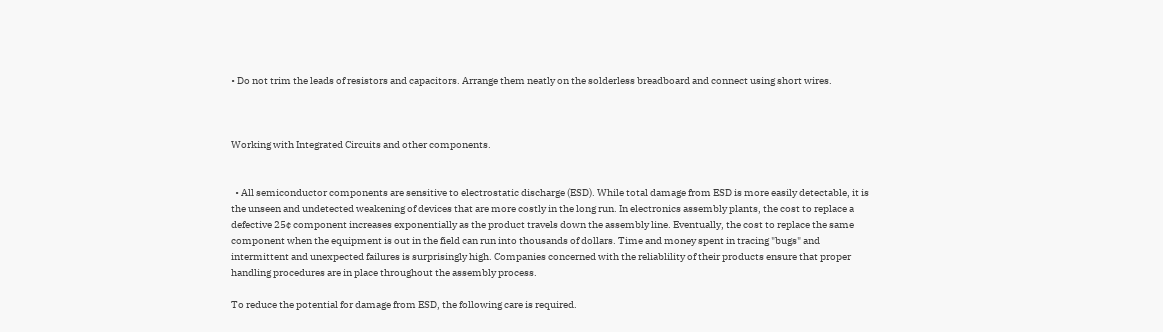• Do not trim the leads of resistors and capacitors. Arrange them neatly on the solderless breadboard and connect using short wires.



Working with Integrated Circuits and other components.


  • All semiconductor components are sensitive to electrostatic discharge (ESD). While total damage from ESD is more easily detectable, it is the unseen and undetected weakening of devices that are more costly in the long run. In electronics assembly plants, the cost to replace a defective 25¢ component increases exponentially as the product travels down the assembly line. Eventually, the cost to replace the same component when the equipment is out in the field can run into thousands of dollars. Time and money spent in tracing "bugs" and intermittent and unexpected failures is surprisingly high. Companies concerned with the reliablility of their products ensure that proper handling procedures are in place throughout the assembly process.

To reduce the potential for damage from ESD, the following care is required.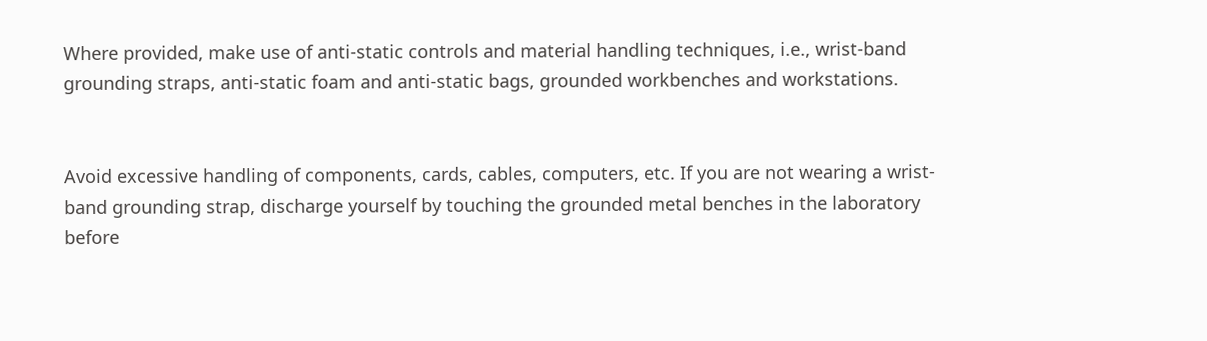Where provided, make use of anti-static controls and material handling techniques, i.e., wrist-band grounding straps, anti-static foam and anti-static bags, grounded workbenches and workstations.


Avoid excessive handling of components, cards, cables, computers, etc. If you are not wearing a wrist-band grounding strap, discharge yourself by touching the grounded metal benches in the laboratory before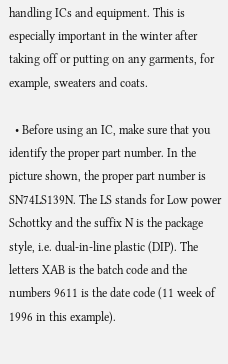handling ICs and equipment. This is especially important in the winter after taking off or putting on any garments, for example, sweaters and coats.

  • Before using an IC, make sure that you identify the proper part number. In the picture shown, the proper part number is SN74LS139N. The LS stands for Low power Schottky and the suffix N is the package style, i.e. dual-in-line plastic (DIP). The letters XAB is the batch code and the numbers 9611 is the date code (11 week of 1996 in this example).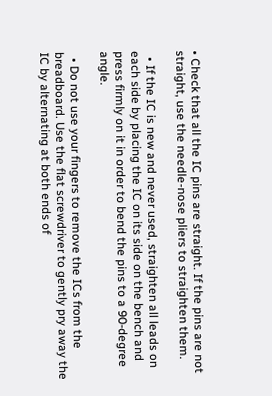• Check that all the IC pins are straight. If the pins are not straight, use the needle-nose pliers to straighten them.

  • If the IC is new and never used, straighten all leads on each side by placing the IC on its side on the bench and press firmly on it in order to bend the pins to a 90-degree angle.

  • Do not use your fingers to remove the ICs from the breadboard. Use the flat screwdriver to gently pry away the IC by alternating at both ends of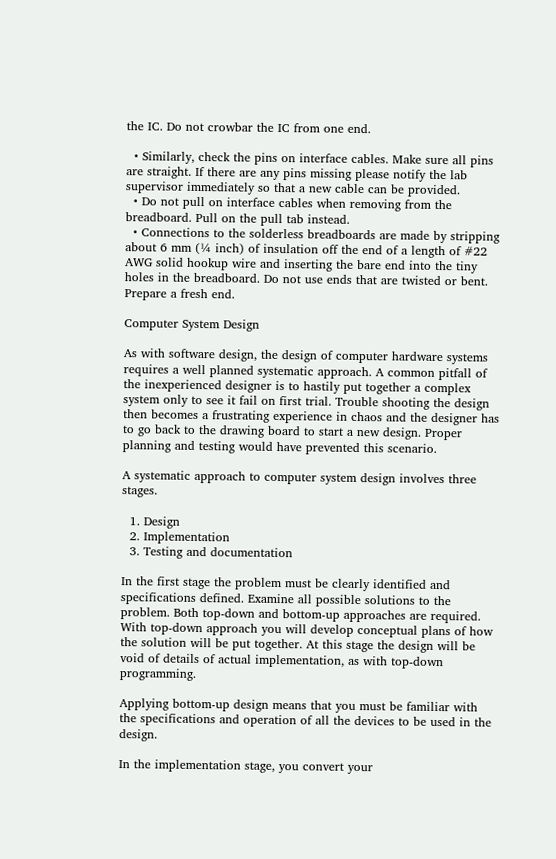the IC. Do not crowbar the IC from one end.

  • Similarly, check the pins on interface cables. Make sure all pins are straight. If there are any pins missing please notify the lab supervisor immediately so that a new cable can be provided.
  • Do not pull on interface cables when removing from the breadboard. Pull on the pull tab instead.
  • Connections to the solderless breadboards are made by stripping about 6 mm (¼ inch) of insulation off the end of a length of #22 AWG solid hookup wire and inserting the bare end into the tiny holes in the breadboard. Do not use ends that are twisted or bent. Prepare a fresh end.

Computer System Design

As with software design, the design of computer hardware systems requires a well planned systematic approach. A common pitfall of the inexperienced designer is to hastily put together a complex system only to see it fail on first trial. Trouble shooting the design then becomes a frustrating experience in chaos and the designer has to go back to the drawing board to start a new design. Proper planning and testing would have prevented this scenario.

A systematic approach to computer system design involves three stages.

  1. Design
  2. Implementation
  3. Testing and documentation

In the first stage the problem must be clearly identified and specifications defined. Examine all possible solutions to the problem. Both top-down and bottom-up approaches are required. With top-down approach you will develop conceptual plans of how the solution will be put together. At this stage the design will be void of details of actual implementation, as with top-down programming.

Applying bottom-up design means that you must be familiar with the specifications and operation of all the devices to be used in the design.

In the implementation stage, you convert your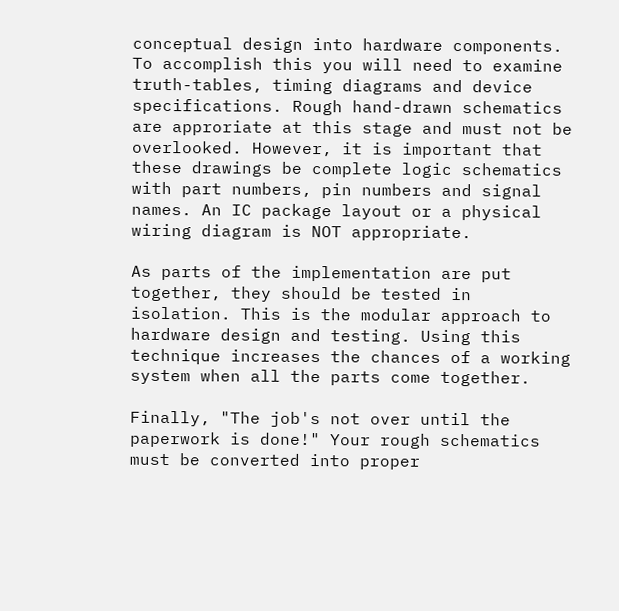conceptual design into hardware components. To accomplish this you will need to examine truth-tables, timing diagrams and device specifications. Rough hand-drawn schematics are approriate at this stage and must not be overlooked. However, it is important that these drawings be complete logic schematics with part numbers, pin numbers and signal names. An IC package layout or a physical wiring diagram is NOT appropriate.

As parts of the implementation are put together, they should be tested in isolation. This is the modular approach to hardware design and testing. Using this technique increases the chances of a working system when all the parts come together.

Finally, "The job's not over until the paperwork is done!" Your rough schematics must be converted into proper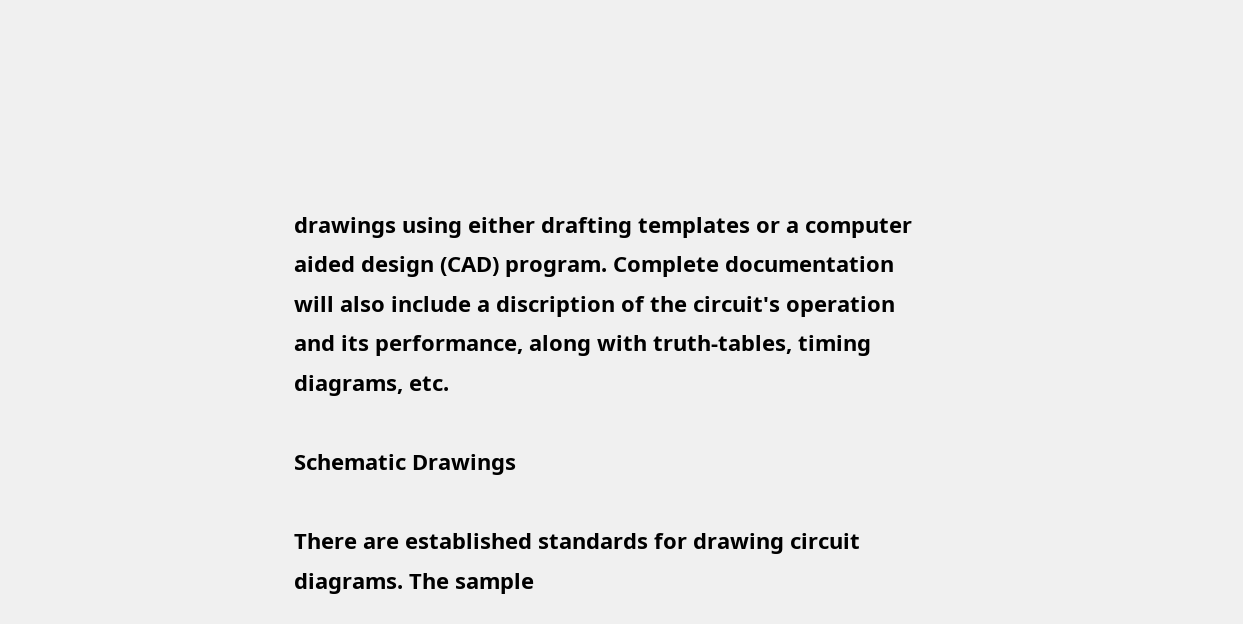drawings using either drafting templates or a computer aided design (CAD) program. Complete documentation will also include a discription of the circuit's operation and its performance, along with truth-tables, timing diagrams, etc.

Schematic Drawings

There are established standards for drawing circuit diagrams. The sample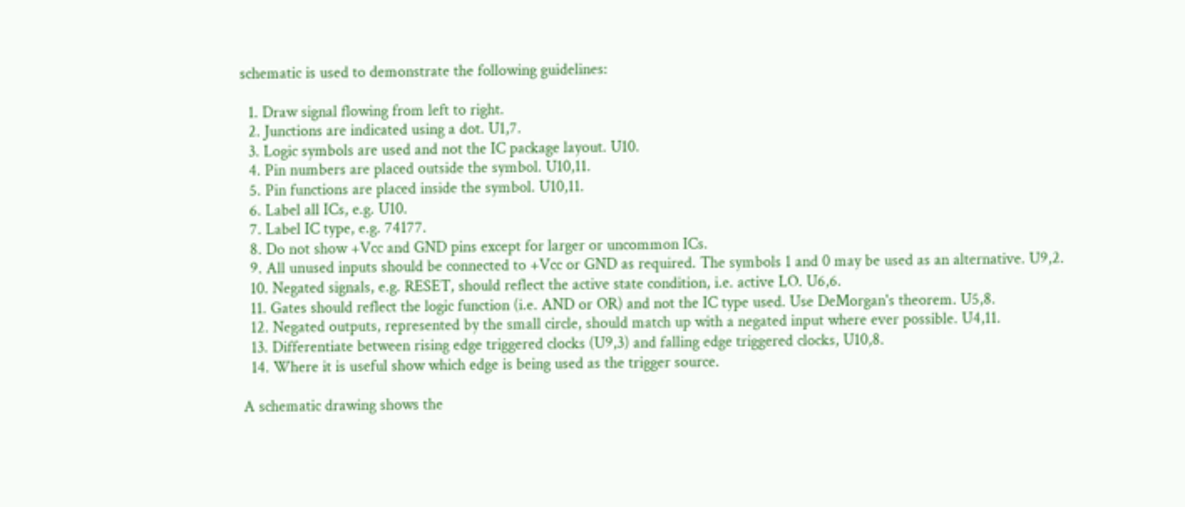schematic is used to demonstrate the following guidelines:

  1. Draw signal flowing from left to right.
  2. Junctions are indicated using a dot. U1,7.
  3. Logic symbols are used and not the IC package layout. U10.
  4. Pin numbers are placed outside the symbol. U10,11.
  5. Pin functions are placed inside the symbol. U10,11.
  6. Label all ICs, e.g. U10.
  7. Label IC type, e.g. 74177.
  8. Do not show +Vcc and GND pins except for larger or uncommon ICs.
  9. All unused inputs should be connected to +Vcc or GND as required. The symbols 1 and 0 may be used as an alternative. U9,2.
  10. Negated signals, e.g. RESET, should reflect the active state condition, i.e. active LO. U6,6.
  11. Gates should reflect the logic function (i.e. AND or OR) and not the IC type used. Use DeMorgan's theorem. U5,8.
  12. Negated outputs, represented by the small circle, should match up with a negated input where ever possible. U4,11.
  13. Differentiate between rising edge triggered clocks (U9,3) and falling edge triggered clocks, U10,8.
  14. Where it is useful show which edge is being used as the trigger source.

A schematic drawing shows the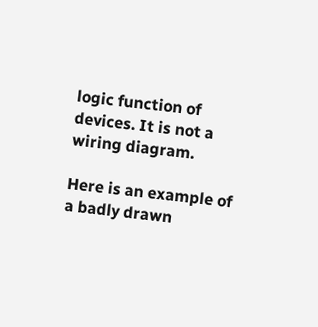logic function of devices. It is not a wiring diagram.

Here is an example of a badly drawn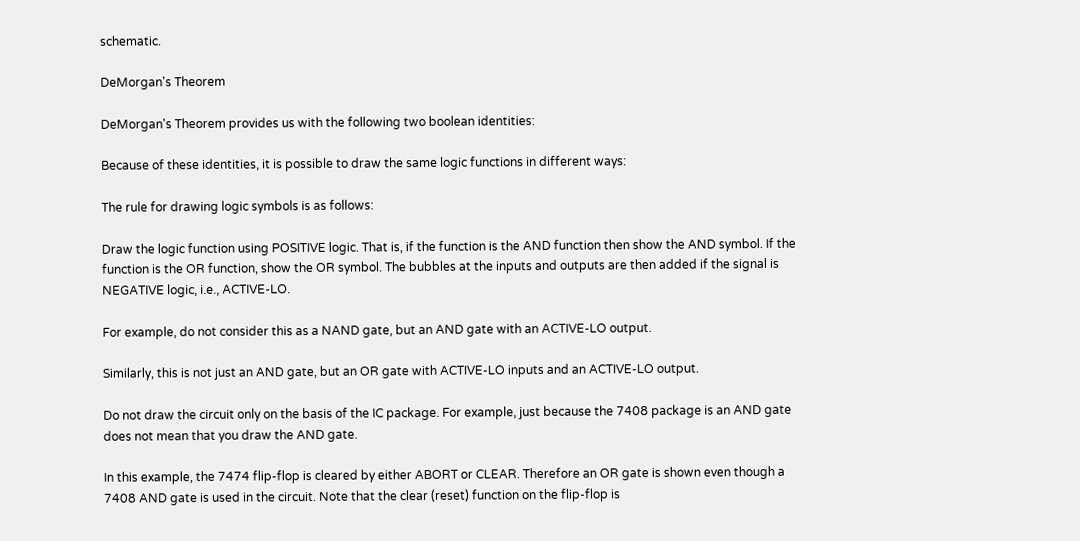schematic.

DeMorgan's Theorem

DeMorgan's Theorem provides us with the following two boolean identities:

Because of these identities, it is possible to draw the same logic functions in different ways:

The rule for drawing logic symbols is as follows:

Draw the logic function using POSITIVE logic. That is, if the function is the AND function then show the AND symbol. If the function is the OR function, show the OR symbol. The bubbles at the inputs and outputs are then added if the signal is NEGATIVE logic, i.e., ACTIVE-LO.

For example, do not consider this as a NAND gate, but an AND gate with an ACTIVE-LO output.

Similarly, this is not just an AND gate, but an OR gate with ACTIVE-LO inputs and an ACTIVE-LO output.

Do not draw the circuit only on the basis of the IC package. For example, just because the 7408 package is an AND gate does not mean that you draw the AND gate.

In this example, the 7474 flip-flop is cleared by either ABORT or CLEAR. Therefore an OR gate is shown even though a 7408 AND gate is used in the circuit. Note that the clear (reset) function on the flip-flop is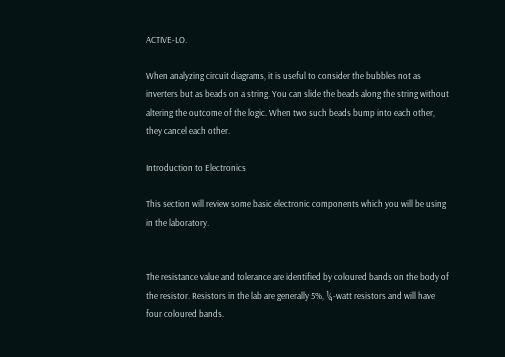ACTIVE-LO.

When analyzing circuit diagrams, it is useful to consider the bubbles not as inverters but as beads on a string. You can slide the beads along the string without altering the outcome of the logic. When two such beads bump into each other, they cancel each other.

Introduction to Electronics

This section will review some basic electronic components which you will be using in the laboratory.


The resistance value and tolerance are identified by coloured bands on the body of the resistor. Resistors in the lab are generally 5%, ¼-watt resistors and will have four coloured bands.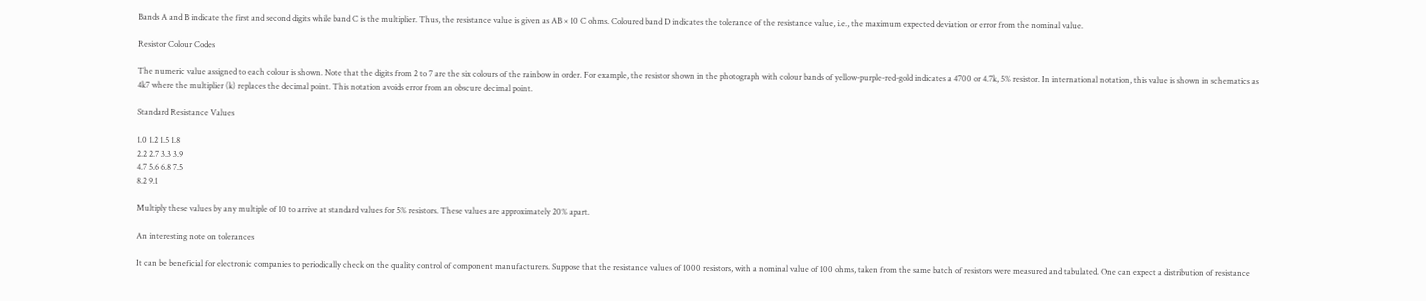Bands A and B indicate the first and second digits while band C is the multiplier. Thus, the resistance value is given as AB × 10 C ohms. Coloured band D indicates the tolerance of the resistance value, i.e., the maximum expected deviation or error from the nominal value.

Resistor Colour Codes

The numeric value assigned to each colour is shown. Note that the digits from 2 to 7 are the six colours of the rainbow in order. For example, the resistor shown in the photograph with colour bands of yellow-purple-red-gold indicates a 4700 or 4.7k, 5% resistor. In international notation, this value is shown in schematics as 4k7 where the multiplier (k) replaces the decimal point. This notation avoids error from an obscure decimal point.

Standard Resistance Values

1.0 1.2 1.5 1.8
2.2 2.7 3.3 3.9
4.7 5.6 6.8 7.5
8.2 9.1

Multiply these values by any multiple of 10 to arrive at standard values for 5% resistors. These values are approximately 20% apart.

An interesting note on tolerances

It can be beneficial for electronic companies to periodically check on the quality control of component manufacturers. Suppose that the resistance values of 1000 resistors, with a nominal value of 100 ohms, taken from the same batch of resistors were measured and tabulated. One can expect a distribution of resistance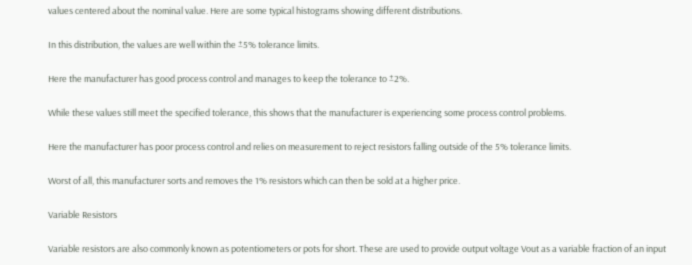values centered about the nominal value. Here are some typical histograms showing different distributions.

In this distribution, the values are well within the ±5% tolerance limits.

Here the manufacturer has good process control and manages to keep the tolerance to ±2%.

While these values still meet the specified tolerance, this shows that the manufacturer is experiencing some process control problems.

Here the manufacturer has poor process control and relies on measurement to reject resistors falling outside of the 5% tolerance limits.

Worst of all, this manufacturer sorts and removes the 1% resistors which can then be sold at a higher price.

Variable Resistors

Variable resistors are also commonly known as potentiometers or pots for short. These are used to provide output voltage Vout as a variable fraction of an input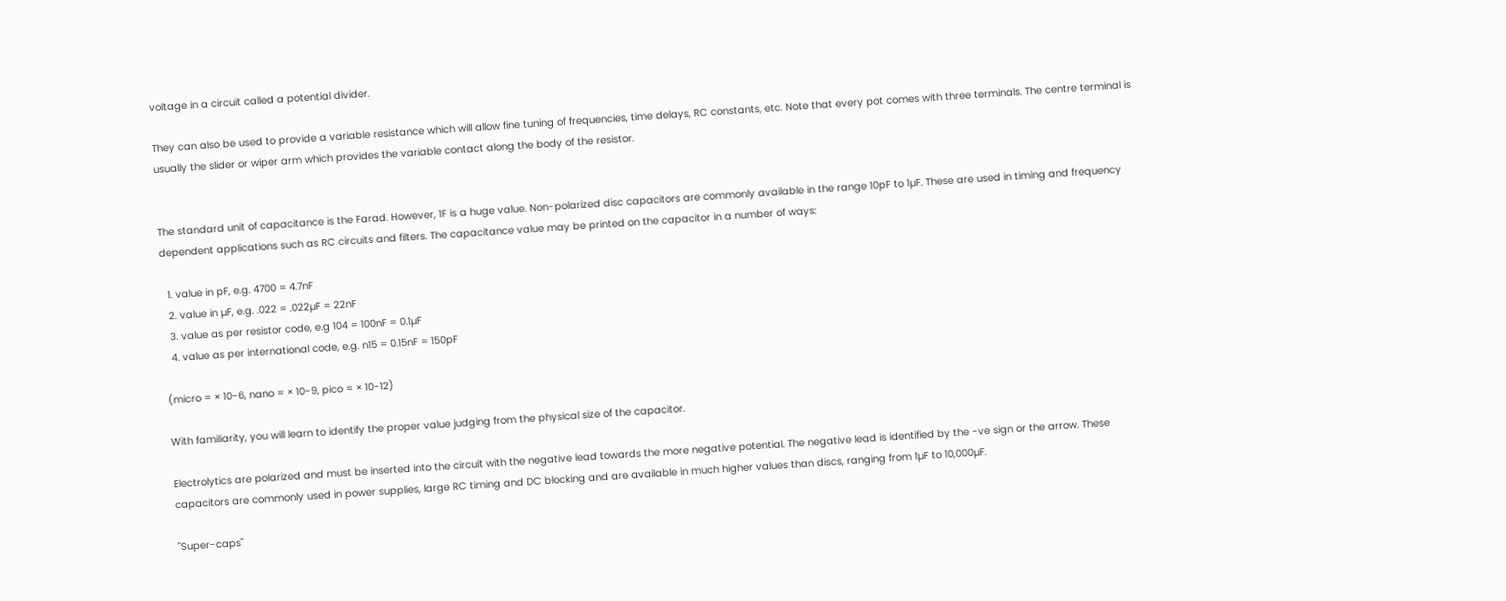voltage in a circuit called a potential divider.

They can also be used to provide a variable resistance which will allow fine tuning of frequencies, time delays, RC constants, etc. Note that every pot comes with three terminals. The centre terminal is usually the slider or wiper arm which provides the variable contact along the body of the resistor.


The standard unit of capacitance is the Farad. However, 1F is a huge value. Non-polarized disc capacitors are commonly available in the range 10pF to 1µF. These are used in timing and frequency dependent applications such as RC circuits and filters. The capacitance value may be printed on the capacitor in a number of ways:

  1. value in pF, e.g. 4700 = 4.7nF
  2. value in µF, e.g. .022 = .022µF = 22nF
  3. value as per resistor code, e.g 104 = 100nF = 0.1µF
  4. value as per international code, e.g. n15 = 0.15nF = 150pF

(micro = × 10-6, nano = × 10-9, pico = × 10-12)

With familiarity, you will learn to identify the proper value judging from the physical size of the capacitor.

Electrolytics are polarized and must be inserted into the circuit with the negative lead towards the more negative potential. The negative lead is identified by the -ve sign or the arrow. These capacitors are commonly used in power supplies, large RC timing and DC blocking and are available in much higher values than discs, ranging from 1µF to 10,000µF.

"Super-caps"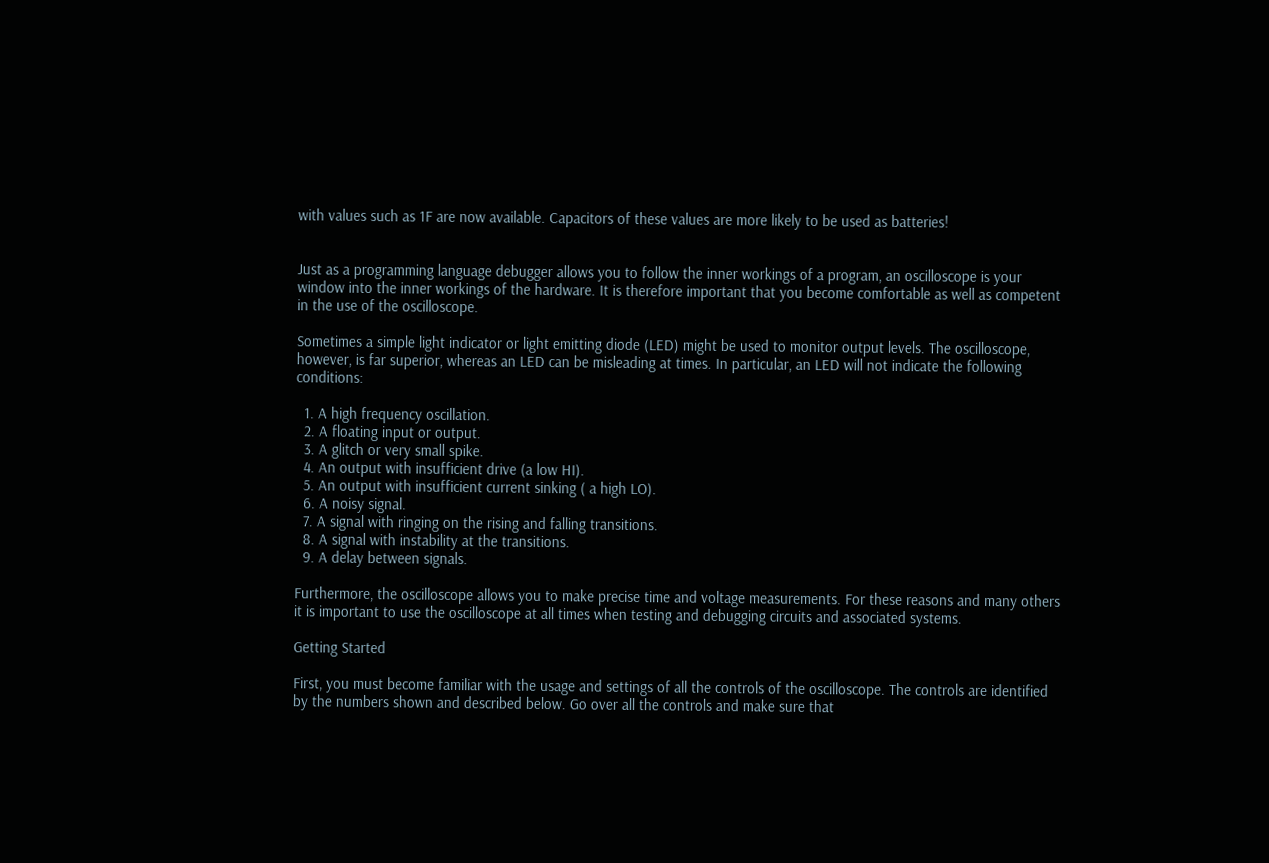with values such as 1F are now available. Capacitors of these values are more likely to be used as batteries!


Just as a programming language debugger allows you to follow the inner workings of a program, an oscilloscope is your window into the inner workings of the hardware. It is therefore important that you become comfortable as well as competent in the use of the oscilloscope.

Sometimes a simple light indicator or light emitting diode (LED) might be used to monitor output levels. The oscilloscope, however, is far superior, whereas an LED can be misleading at times. In particular, an LED will not indicate the following conditions:

  1. A high frequency oscillation.
  2. A floating input or output.
  3. A glitch or very small spike.
  4. An output with insufficient drive (a low HI).
  5. An output with insufficient current sinking ( a high LO).
  6. A noisy signal.
  7. A signal with ringing on the rising and falling transitions.
  8. A signal with instability at the transitions.
  9. A delay between signals.

Furthermore, the oscilloscope allows you to make precise time and voltage measurements. For these reasons and many others it is important to use the oscilloscope at all times when testing and debugging circuits and associated systems.

Getting Started

First, you must become familiar with the usage and settings of all the controls of the oscilloscope. The controls are identified by the numbers shown and described below. Go over all the controls and make sure that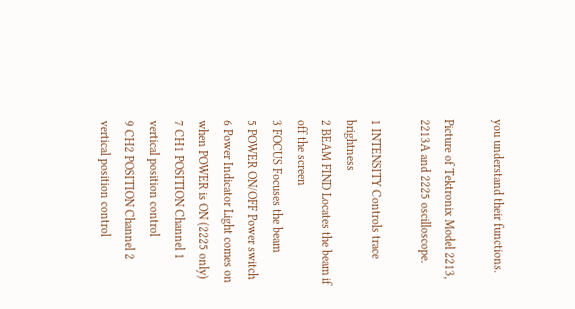you understand their functions.

Picture of Tektronix Model 2213, 2213A and 2225 oscilloscope.

1 INTENSITY Controls trace brightness
2 BEAM FIND Locates the beam if off the screen
3 FOCUS Focuses the beam
5 POWER ON/OFF Power switch
6 Power Indicator Light comes on when POWER is ON (2225 only)
7 CH1 POSITION Channel 1 vertical position control
9 CH2 POSITION Channel 2 vertical position control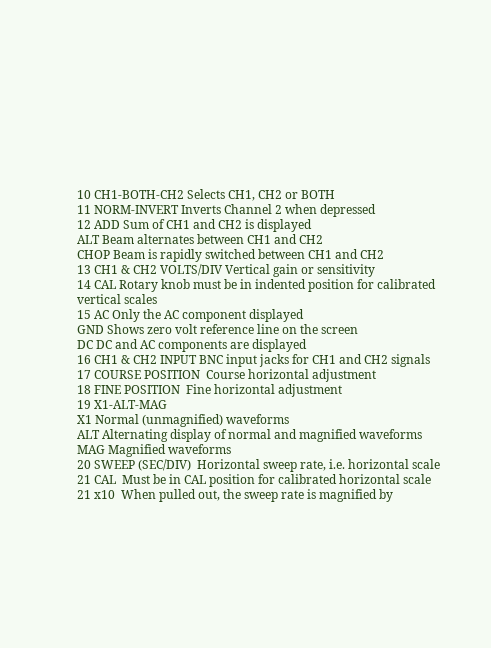10 CH1-BOTH-CH2 Selects CH1, CH2 or BOTH
11 NORM-INVERT Inverts Channel 2 when depressed
12 ADD Sum of CH1 and CH2 is displayed
ALT Beam alternates between CH1 and CH2
CHOP Beam is rapidly switched between CH1 and CH2
13 CH1 & CH2 VOLTS/DIV Vertical gain or sensitivity
14 CAL Rotary knob must be in indented position for calibrated vertical scales
15 AC Only the AC component displayed
GND Shows zero volt reference line on the screen
DC DC and AC components are displayed
16 CH1 & CH2 INPUT BNC input jacks for CH1 and CH2 signals
17 COURSE POSITION  Course horizontal adjustment
18 FINE POSITION  Fine horizontal adjustment
19 X1-ALT-MAG
X1 Normal (unmagnified) waveforms
ALT Alternating display of normal and magnified waveforms
MAG Magnified waveforms
20 SWEEP (SEC/DIV)  Horizontal sweep rate, i.e. horizontal scale
21 CAL  Must be in CAL position for calibrated horizontal scale
21 x10  When pulled out, the sweep rate is magnified by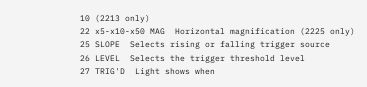10 (2213 only)
22 x5-x10-x50 MAG  Horizontal magnification (2225 only)
25 SLOPE  Selects rising or falling trigger source
26 LEVEL  Selects the trigger threshold level
27 TRIG'D  Light shows when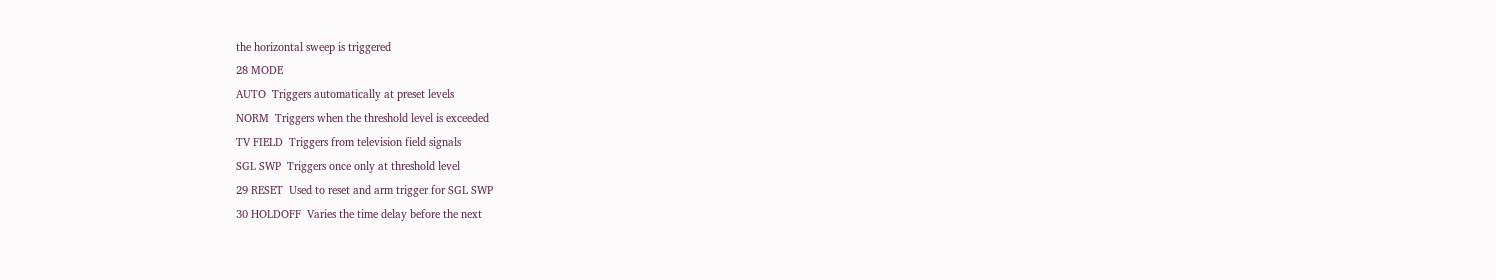the horizontal sweep is triggered
28 MODE
AUTO  Triggers automatically at preset levels
NORM  Triggers when the threshold level is exceeded
TV FIELD  Triggers from television field signals
SGL SWP  Triggers once only at threshold level
29 RESET  Used to reset and arm trigger for SGL SWP
30 HOLDOFF  Varies the time delay before the next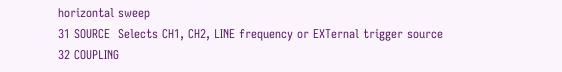horizontal sweep
31 SOURCE  Selects CH1, CH2, LINE frequency or EXTernal trigger source
32 COUPLING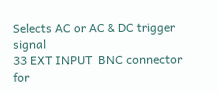Selects AC or AC & DC trigger signal
33 EXT INPUT  BNC connector for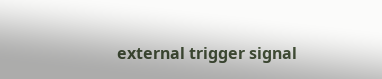external trigger signal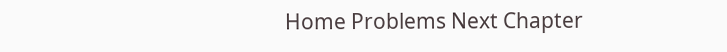Home Problems Next Chapter